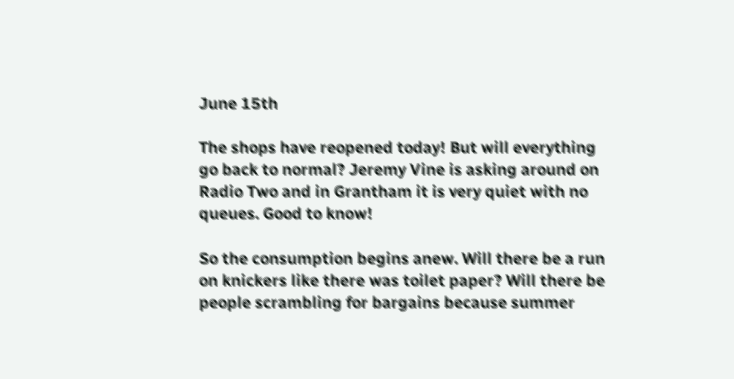June 15th

The shops have reopened today! But will everything go back to normal? Jeremy Vine is asking around on Radio Two and in Grantham it is very quiet with no queues. Good to know!

So the consumption begins anew. Will there be a run on knickers like there was toilet paper? Will there be people scrambling for bargains because summer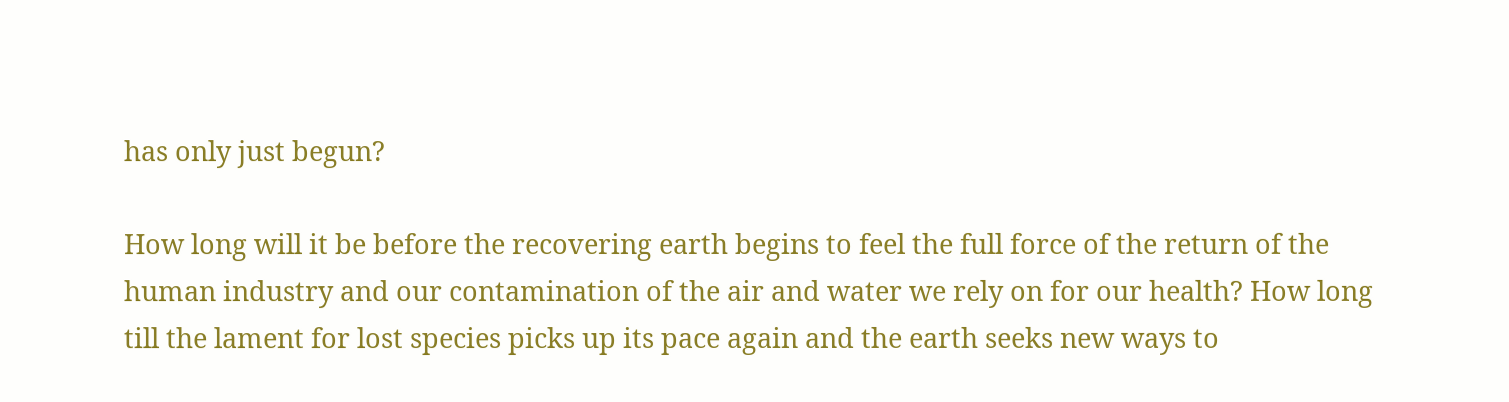has only just begun?

How long will it be before the recovering earth begins to feel the full force of the return of the human industry and our contamination of the air and water we rely on for our health? How long till the lament for lost species picks up its pace again and the earth seeks new ways to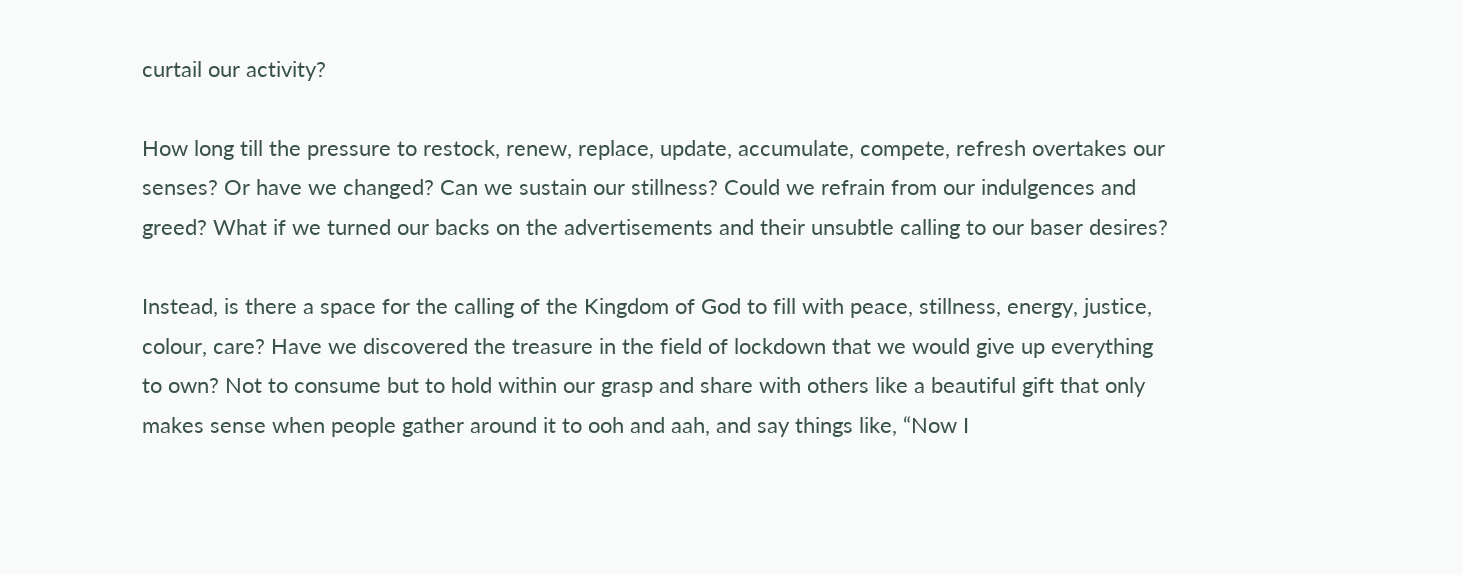curtail our activity?

How long till the pressure to restock, renew, replace, update, accumulate, compete, refresh overtakes our senses? Or have we changed? Can we sustain our stillness? Could we refrain from our indulgences and greed? What if we turned our backs on the advertisements and their unsubtle calling to our baser desires?

Instead, is there a space for the calling of the Kingdom of God to fill with peace, stillness, energy, justice, colour, care? Have we discovered the treasure in the field of lockdown that we would give up everything to own? Not to consume but to hold within our grasp and share with others like a beautiful gift that only makes sense when people gather around it to ooh and aah, and say things like, “Now I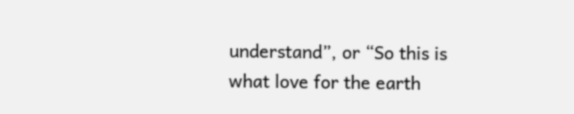understand”, or “So this is what love for the earth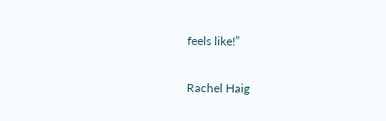feels like!”

Rachel Haig